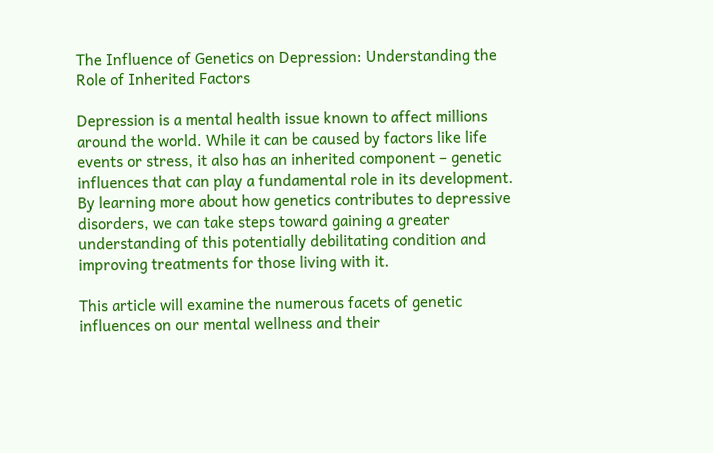The Influence of Genetics on Depression: Understanding the Role of Inherited Factors

Depression is a mental health issue known to affect millions around the world. While it can be caused by factors like life events or stress, it also has an inherited component – genetic influences that can play a fundamental role in its development. By learning more about how genetics contributes to depressive disorders, we can take steps toward gaining a greater understanding of this potentially debilitating condition and improving treatments for those living with it.

This article will examine the numerous facets of genetic influences on our mental wellness and their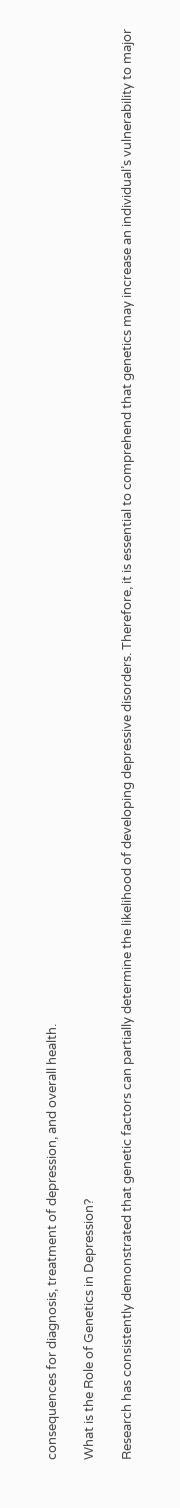consequences for diagnosis, treatment of depression, and overall health.

What is the Role of Genetics in Depression?

Research has consistently demonstrated that genetic factors can partially determine the likelihood of developing depressive disorders. Therefore, it is essential to comprehend that genetics may increase an individual’s vulnerability to major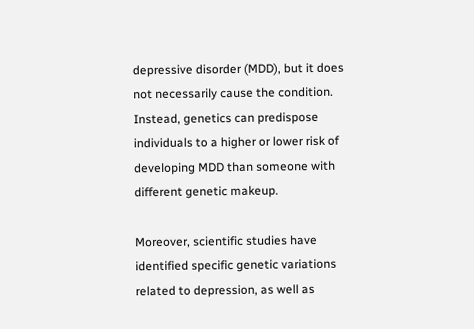depressive disorder (MDD), but it does not necessarily cause the condition. Instead, genetics can predispose individuals to a higher or lower risk of developing MDD than someone with different genetic makeup.

Moreover, scientific studies have identified specific genetic variations related to depression, as well as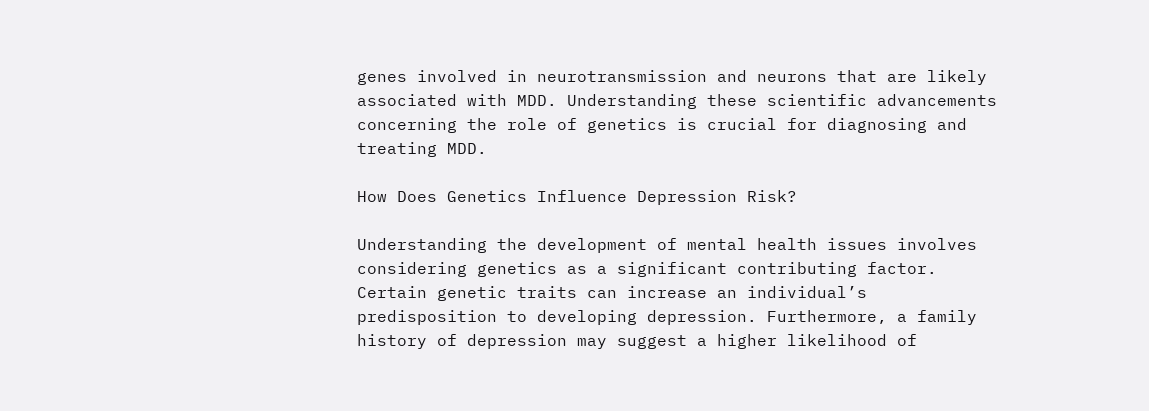genes involved in neurotransmission and neurons that are likely associated with MDD. Understanding these scientific advancements concerning the role of genetics is crucial for diagnosing and treating MDD.

How Does Genetics Influence Depression Risk?

Understanding the development of mental health issues involves considering genetics as a significant contributing factor. Certain genetic traits can increase an individual’s predisposition to developing depression. Furthermore, a family history of depression may suggest a higher likelihood of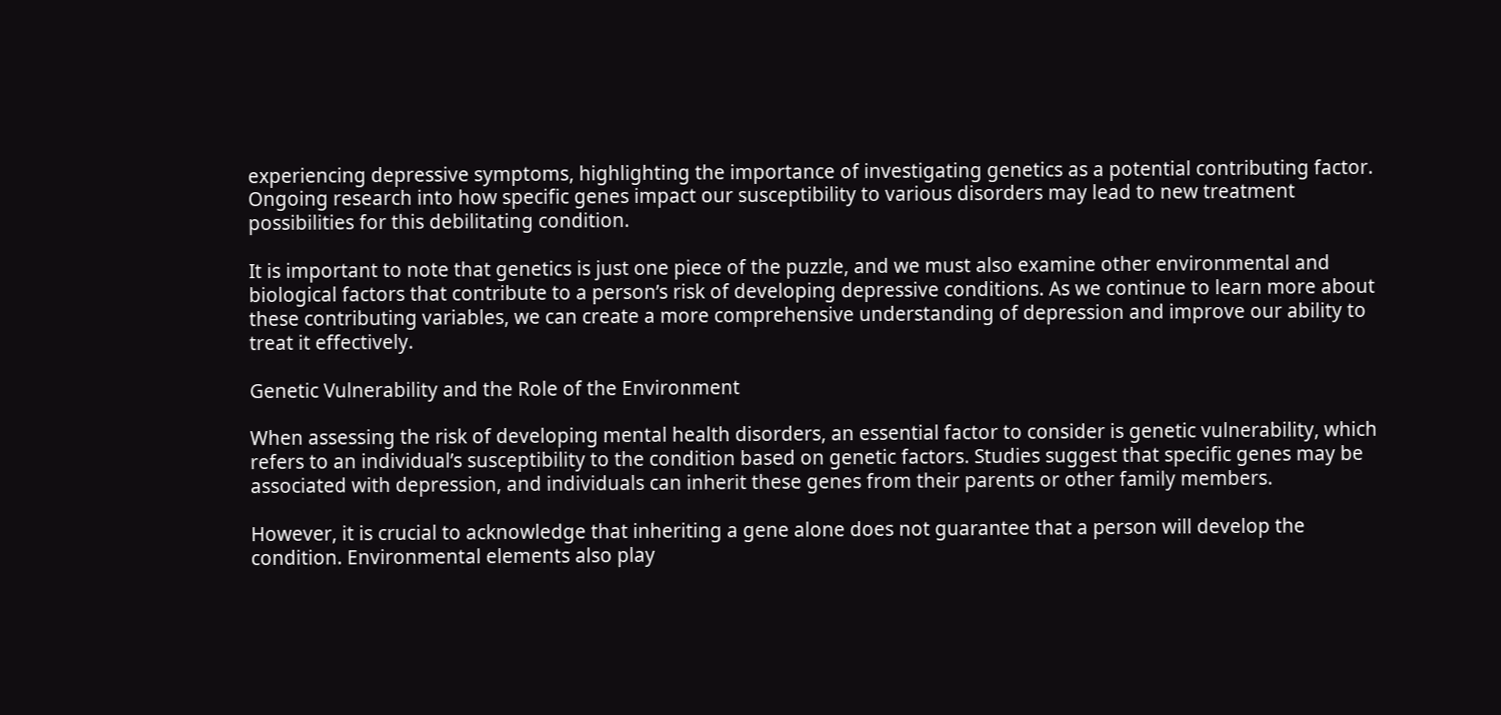experiencing depressive symptoms, highlighting the importance of investigating genetics as a potential contributing factor. Ongoing research into how specific genes impact our susceptibility to various disorders may lead to new treatment possibilities for this debilitating condition.

It is important to note that genetics is just one piece of the puzzle, and we must also examine other environmental and biological factors that contribute to a person’s risk of developing depressive conditions. As we continue to learn more about these contributing variables, we can create a more comprehensive understanding of depression and improve our ability to treat it effectively.

Genetic Vulnerability and the Role of the Environment

When assessing the risk of developing mental health disorders, an essential factor to consider is genetic vulnerability, which refers to an individual’s susceptibility to the condition based on genetic factors. Studies suggest that specific genes may be associated with depression, and individuals can inherit these genes from their parents or other family members.

However, it is crucial to acknowledge that inheriting a gene alone does not guarantee that a person will develop the condition. Environmental elements also play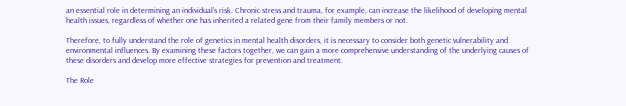an essential role in determining an individual’s risk. Chronic stress and trauma, for example, can increase the likelihood of developing mental health issues, regardless of whether one has inherited a related gene from their family members or not.

Therefore, to fully understand the role of genetics in mental health disorders, it is necessary to consider both genetic vulnerability and environmental influences. By examining these factors together, we can gain a more comprehensive understanding of the underlying causes of these disorders and develop more effective strategies for prevention and treatment.

The Role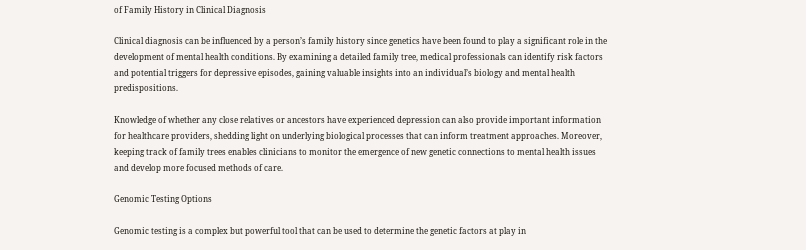of Family History in Clinical Diagnosis

Clinical diagnosis can be influenced by a person’s family history since genetics have been found to play a significant role in the development of mental health conditions. By examining a detailed family tree, medical professionals can identify risk factors and potential triggers for depressive episodes, gaining valuable insights into an individual’s biology and mental health predispositions.

Knowledge of whether any close relatives or ancestors have experienced depression can also provide important information for healthcare providers, shedding light on underlying biological processes that can inform treatment approaches. Moreover, keeping track of family trees enables clinicians to monitor the emergence of new genetic connections to mental health issues and develop more focused methods of care.

Genomic Testing Options

Genomic testing is a complex but powerful tool that can be used to determine the genetic factors at play in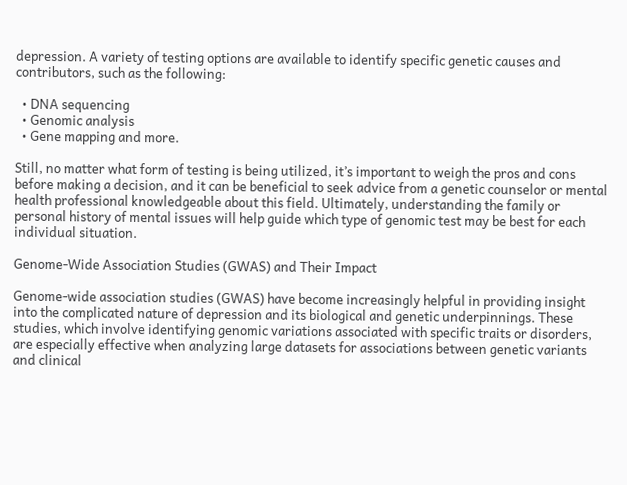depression. A variety of testing options are available to identify specific genetic causes and contributors, such as the following:

  • DNA sequencing
  • Genomic analysis
  • Gene mapping and more.

Still, no matter what form of testing is being utilized, it’s important to weigh the pros and cons before making a decision, and it can be beneficial to seek advice from a genetic counselor or mental health professional knowledgeable about this field. Ultimately, understanding the family or personal history of mental issues will help guide which type of genomic test may be best for each individual situation.

Genome-Wide Association Studies (GWAS) and Their Impact

Genome-wide association studies (GWAS) have become increasingly helpful in providing insight into the complicated nature of depression and its biological and genetic underpinnings. These studies, which involve identifying genomic variations associated with specific traits or disorders, are especially effective when analyzing large datasets for associations between genetic variants and clinical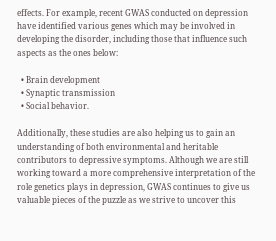effects. For example, recent GWAS conducted on depression have identified various genes which may be involved in developing the disorder, including those that influence such aspects as the ones below:

  • Brain development
  • Synaptic transmission
  • Social behavior.

Additionally, these studies are also helping us to gain an understanding of both environmental and heritable contributors to depressive symptoms. Although we are still working toward a more comprehensive interpretation of the role genetics plays in depression, GWAS continues to give us valuable pieces of the puzzle as we strive to uncover this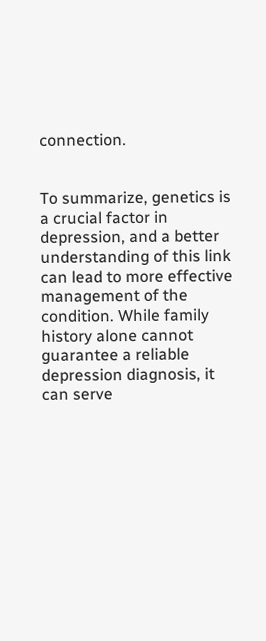connection.


To summarize, genetics is a crucial factor in depression, and a better understanding of this link can lead to more effective management of the condition. While family history alone cannot guarantee a reliable depression diagnosis, it can serve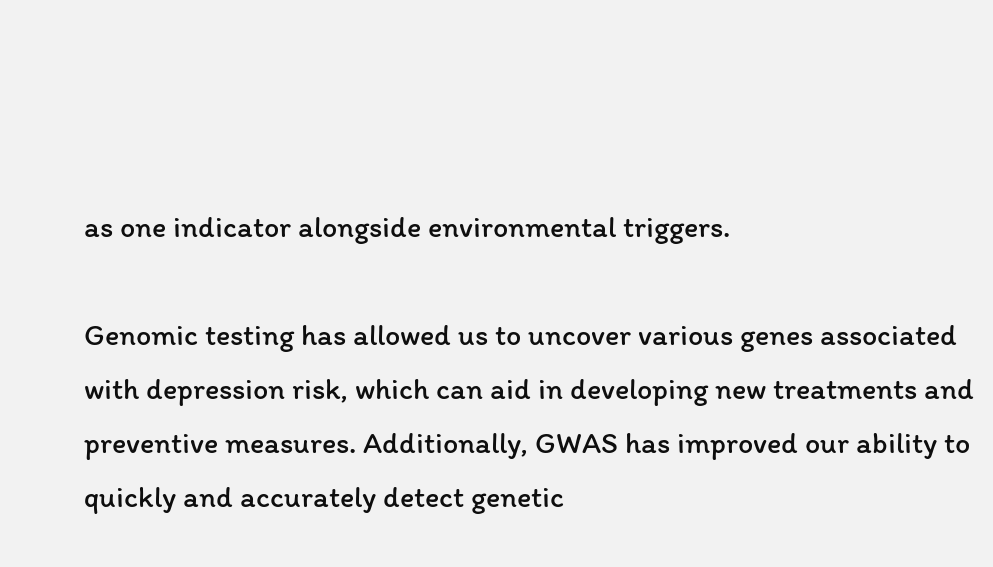as one indicator alongside environmental triggers.

Genomic testing has allowed us to uncover various genes associated with depression risk, which can aid in developing new treatments and preventive measures. Additionally, GWAS has improved our ability to quickly and accurately detect genetic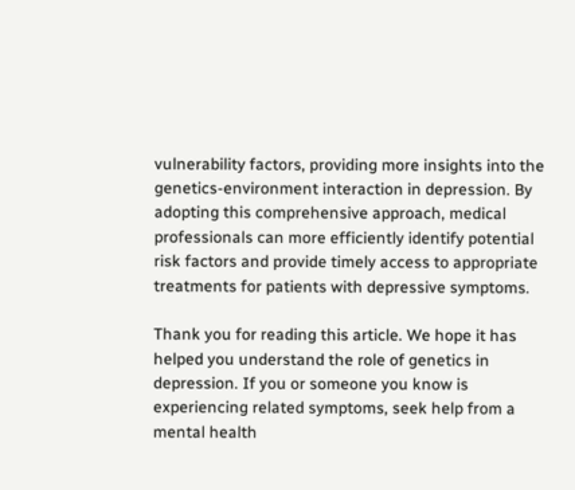vulnerability factors, providing more insights into the genetics-environment interaction in depression. By adopting this comprehensive approach, medical professionals can more efficiently identify potential risk factors and provide timely access to appropriate treatments for patients with depressive symptoms.

Thank you for reading this article. We hope it has helped you understand the role of genetics in depression. If you or someone you know is experiencing related symptoms, seek help from a mental health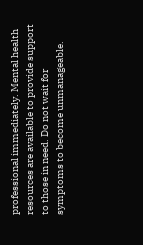professional immediately. Mental health resources are available to provide support to those in need. Do not wait for symptoms to become unmanageable.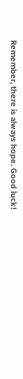Remember, there is always hope. Good luck!